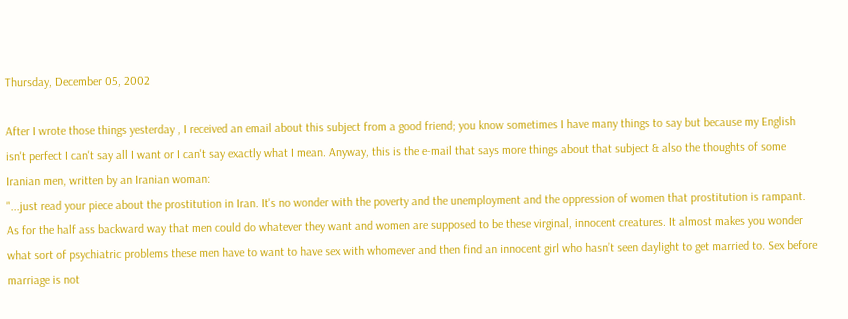Thursday, December 05, 2002

After I wrote those things yesterday , I received an email about this subject from a good friend; you know sometimes I have many things to say but because my English isn't perfect I can't say all I want or I can't say exactly what I mean. Anyway, this is the e-mail that says more things about that subject & also the thoughts of some Iranian men, written by an Iranian woman:
"...just read your piece about the prostitution in Iran. It's no wonder with the poverty and the unemployment and the oppression of women that prostitution is rampant. As for the half ass backward way that men could do whatever they want and women are supposed to be these virginal, innocent creatures. It almost makes you wonder what sort of psychiatric problems these men have to want to have sex with whomever and then find an innocent girl who hasn’t seen daylight to get married to. Sex before marriage is not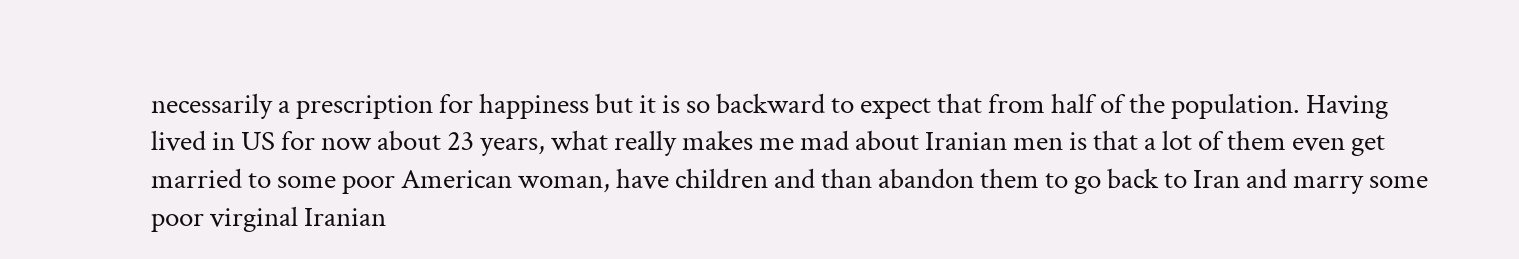necessarily a prescription for happiness but it is so backward to expect that from half of the population. Having lived in US for now about 23 years, what really makes me mad about Iranian men is that a lot of them even get married to some poor American woman, have children and than abandon them to go back to Iran and marry some poor virginal Iranian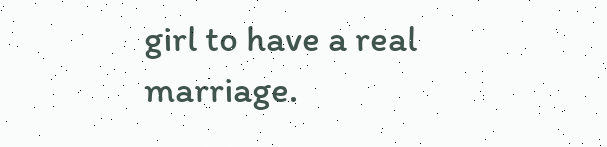girl to have a real marriage.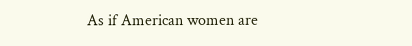As if American women are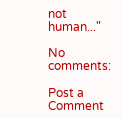not human..."

No comments:

Post a Comment